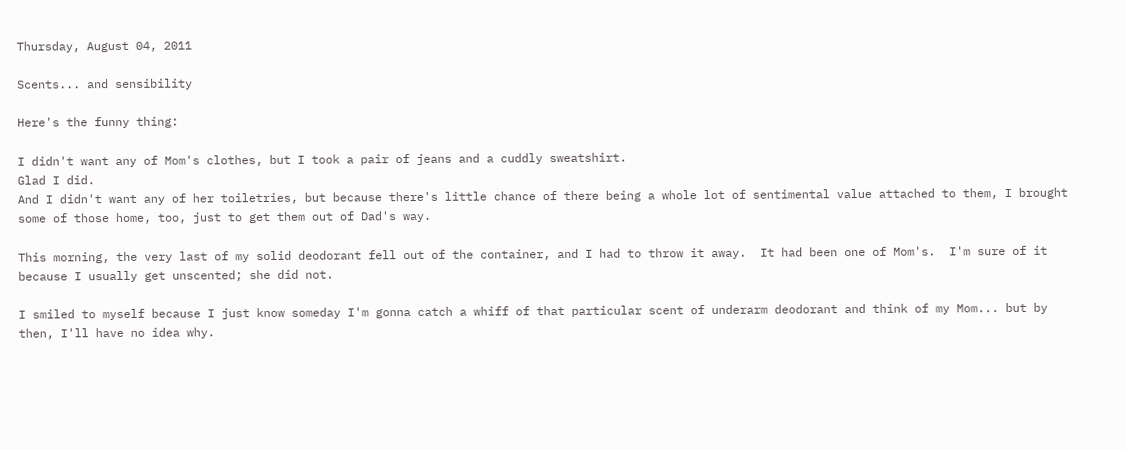Thursday, August 04, 2011

Scents... and sensibility

Here's the funny thing:

I didn't want any of Mom's clothes, but I took a pair of jeans and a cuddly sweatshirt.
Glad I did.
And I didn't want any of her toiletries, but because there's little chance of there being a whole lot of sentimental value attached to them, I brought some of those home, too, just to get them out of Dad's way.

This morning, the very last of my solid deodorant fell out of the container, and I had to throw it away.  It had been one of Mom's.  I'm sure of it because I usually get unscented; she did not.

I smiled to myself because I just know someday I'm gonna catch a whiff of that particular scent of underarm deodorant and think of my Mom... but by then, I'll have no idea why.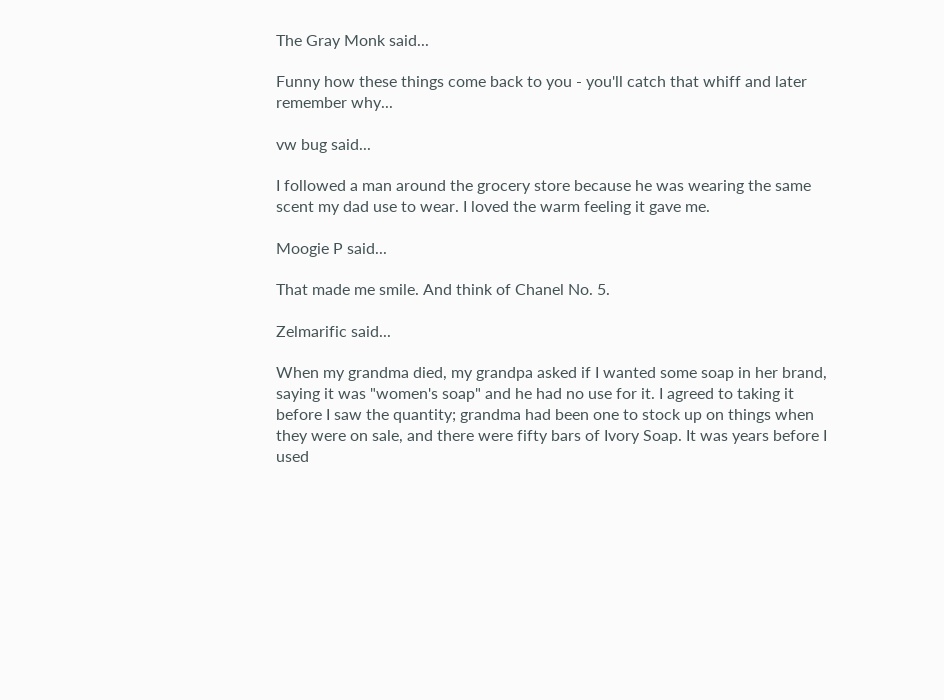The Gray Monk said...

Funny how these things come back to you - you'll catch that whiff and later remember why...

vw bug said...

I followed a man around the grocery store because he was wearing the same scent my dad use to wear. I loved the warm feeling it gave me.

Moogie P said...

That made me smile. And think of Chanel No. 5.

Zelmarific said...

When my grandma died, my grandpa asked if I wanted some soap in her brand, saying it was "women's soap" and he had no use for it. I agreed to taking it before I saw the quantity; grandma had been one to stock up on things when they were on sale, and there were fifty bars of Ivory Soap. It was years before I used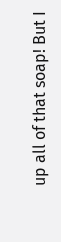up all of that soap! But I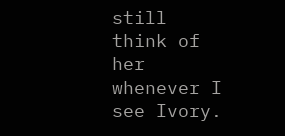still think of her whenever I see Ivory.